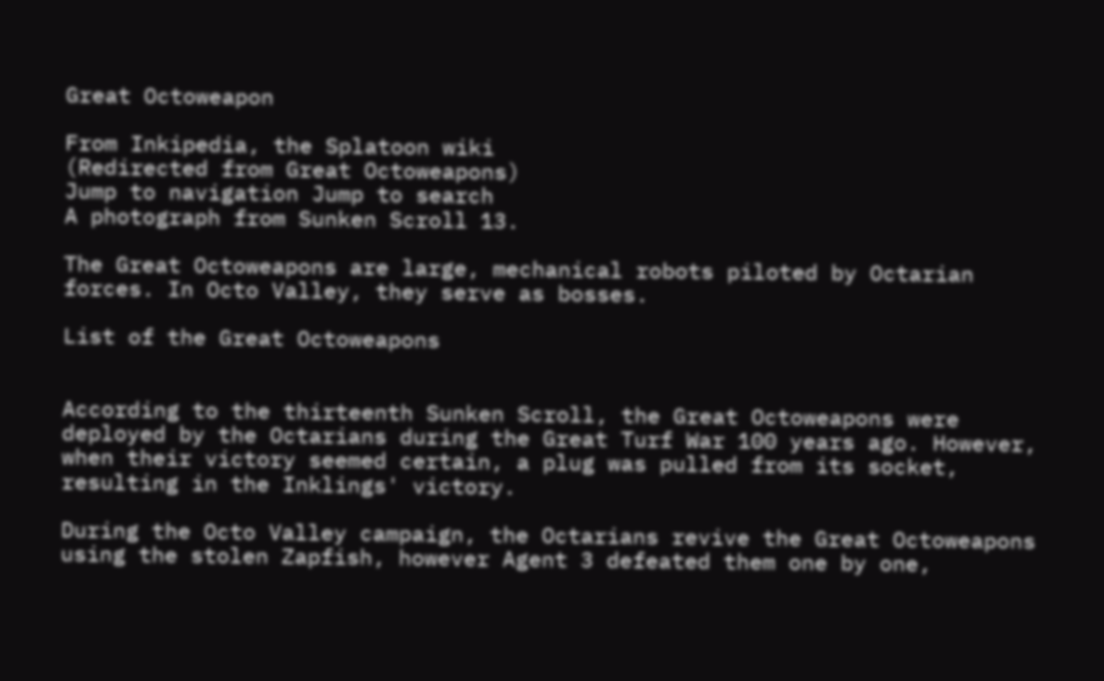Great Octoweapon

From Inkipedia, the Splatoon wiki
(Redirected from Great Octoweapons)
Jump to navigation Jump to search
A photograph from Sunken Scroll 13.

The Great Octoweapons are large, mechanical robots piloted by Octarian forces. In Octo Valley, they serve as bosses.

List of the Great Octoweapons


According to the thirteenth Sunken Scroll, the Great Octoweapons were deployed by the Octarians during the Great Turf War 100 years ago. However, when their victory seemed certain, a plug was pulled from its socket, resulting in the Inklings' victory.

During the Octo Valley campaign, the Octarians revive the Great Octoweapons using the stolen Zapfish, however Agent 3 defeated them one by one,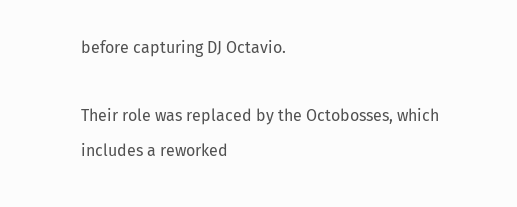before capturing DJ Octavio.

Their role was replaced by the Octobosses, which includes a reworked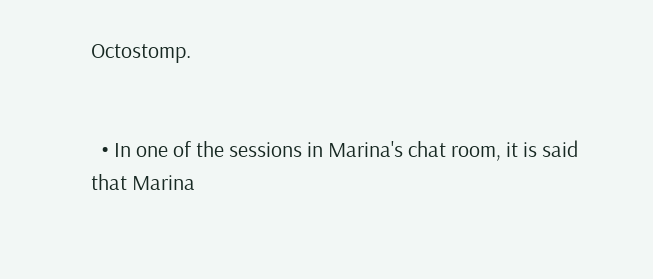Octostomp.


  • In one of the sessions in Marina's chat room, it is said that Marina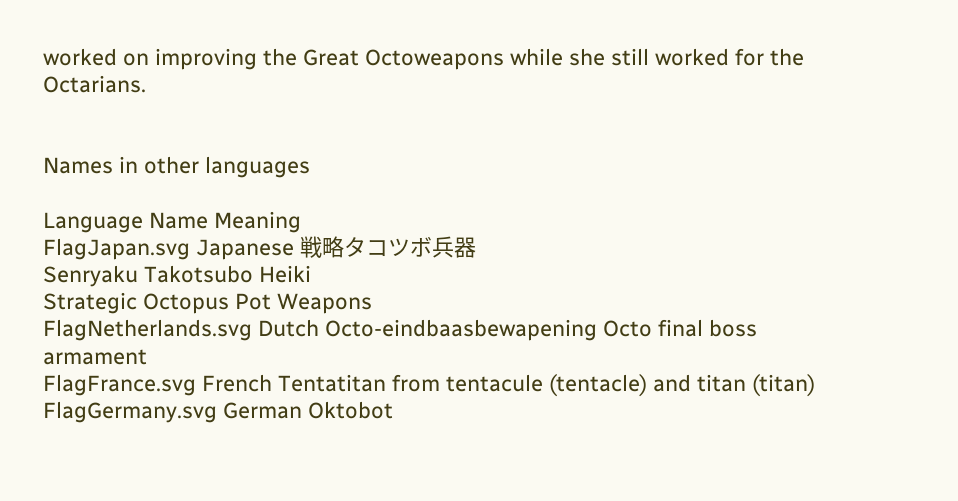worked on improving the Great Octoweapons while she still worked for the Octarians.


Names in other languages

Language Name Meaning
FlagJapan.svg Japanese 戦略タコツボ兵器
Senryaku Takotsubo Heiki
Strategic Octopus Pot Weapons
FlagNetherlands.svg Dutch Octo-eindbaasbewapening Octo final boss armament
FlagFrance.svg French Tentatitan from tentacule (tentacle) and titan (titan)
FlagGermany.svg German Oktobot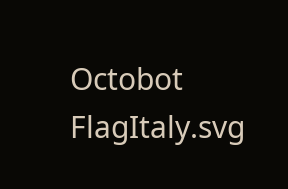Octobot
FlagItaly.svg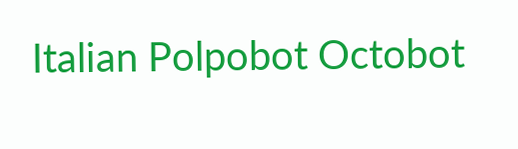Italian Polpobot Octobot